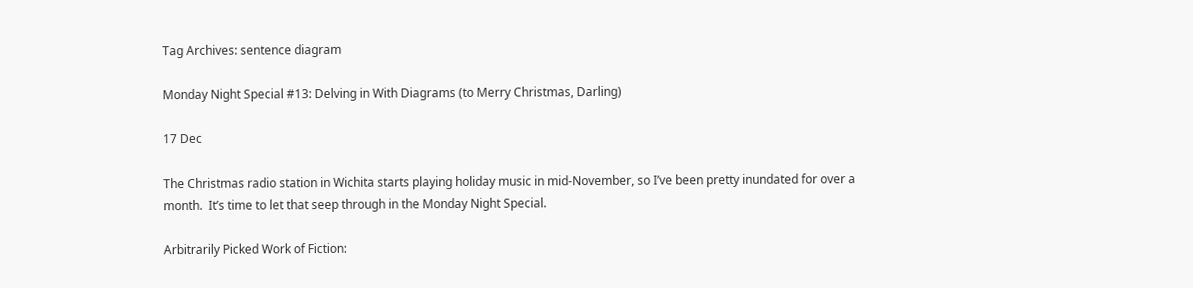Tag Archives: sentence diagram

Monday Night Special #13: Delving in With Diagrams (to Merry Christmas, Darling)

17 Dec

The Christmas radio station in Wichita starts playing holiday music in mid-November, so I’ve been pretty inundated for over a month.  It’s time to let that seep through in the Monday Night Special.

Arbitrarily Picked Work of Fiction: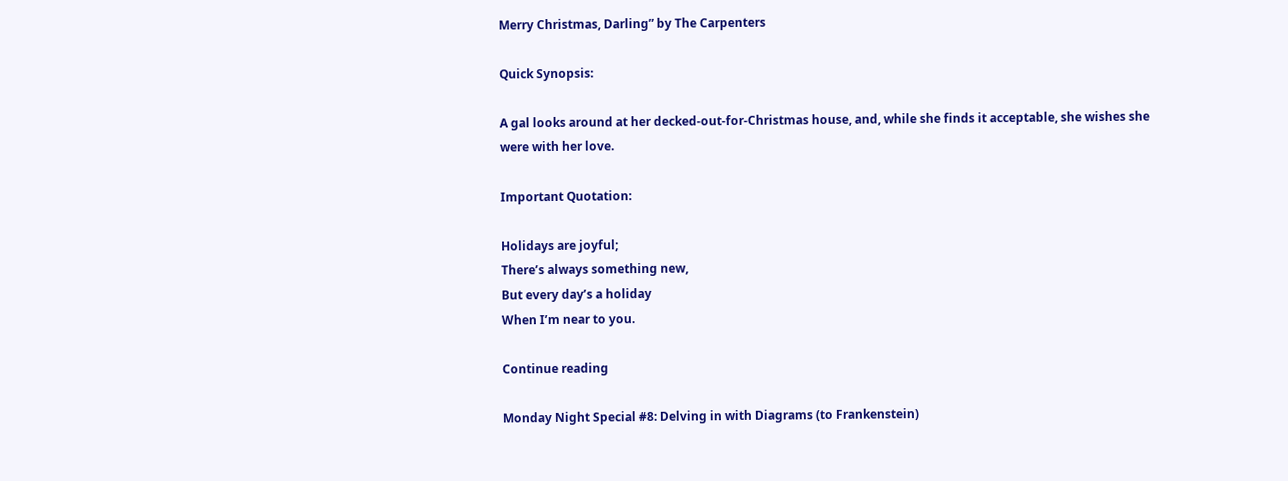Merry Christmas, Darling” by The Carpenters

Quick Synopsis:

A gal looks around at her decked-out-for-Christmas house, and, while she finds it acceptable, she wishes she were with her love.

Important Quotation:

Holidays are joyful;
There’s always something new,
But every day’s a holiday
When I’m near to you.

Continue reading

Monday Night Special #8: Delving in with Diagrams (to Frankenstein)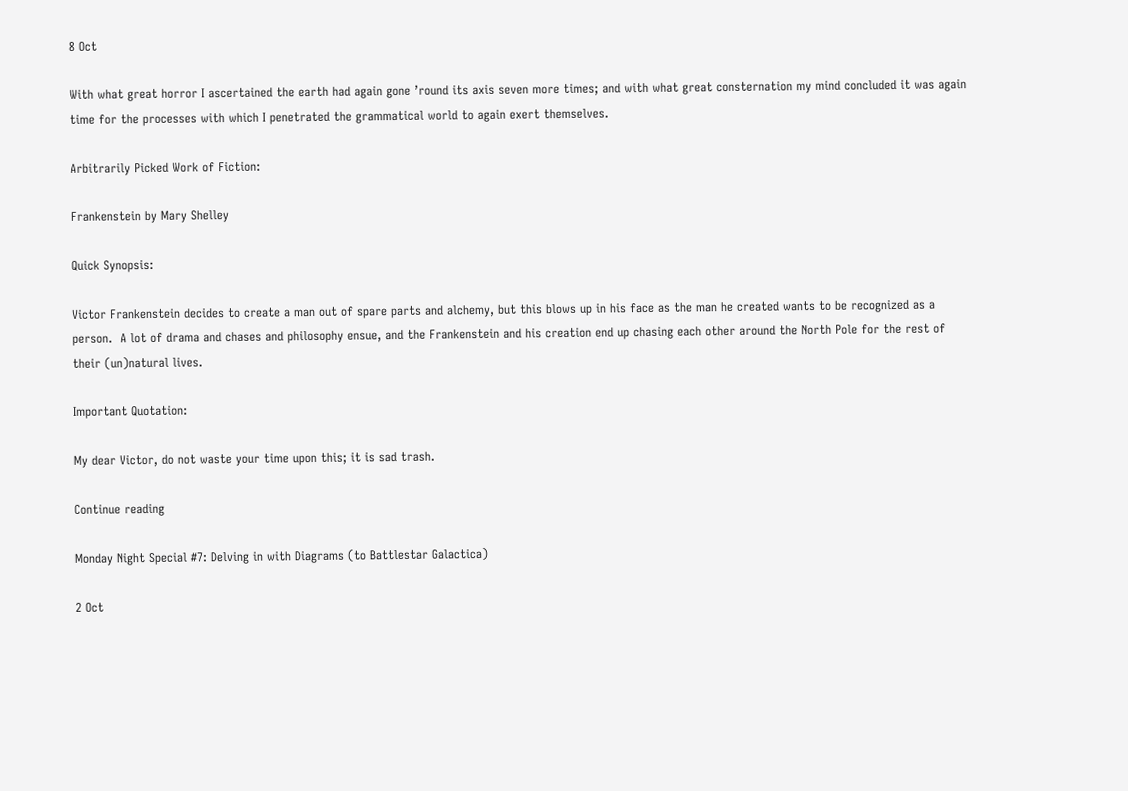8 Oct

With what great horror I ascertained the earth had again gone ’round its axis seven more times; and with what great consternation my mind concluded it was again time for the processes with which I penetrated the grammatical world to again exert themselves.

Arbitrarily Picked Work of Fiction:

Frankenstein by Mary Shelley

Quick Synopsis:

Victor Frankenstein decides to create a man out of spare parts and alchemy, but this blows up in his face as the man he created wants to be recognized as a person.  A lot of drama and chases and philosophy ensue, and the Frankenstein and his creation end up chasing each other around the North Pole for the rest of their (un)natural lives.

Important Quotation:

My dear Victor, do not waste your time upon this; it is sad trash.

Continue reading

Monday Night Special #7: Delving in with Diagrams (to Battlestar Galactica)

2 Oct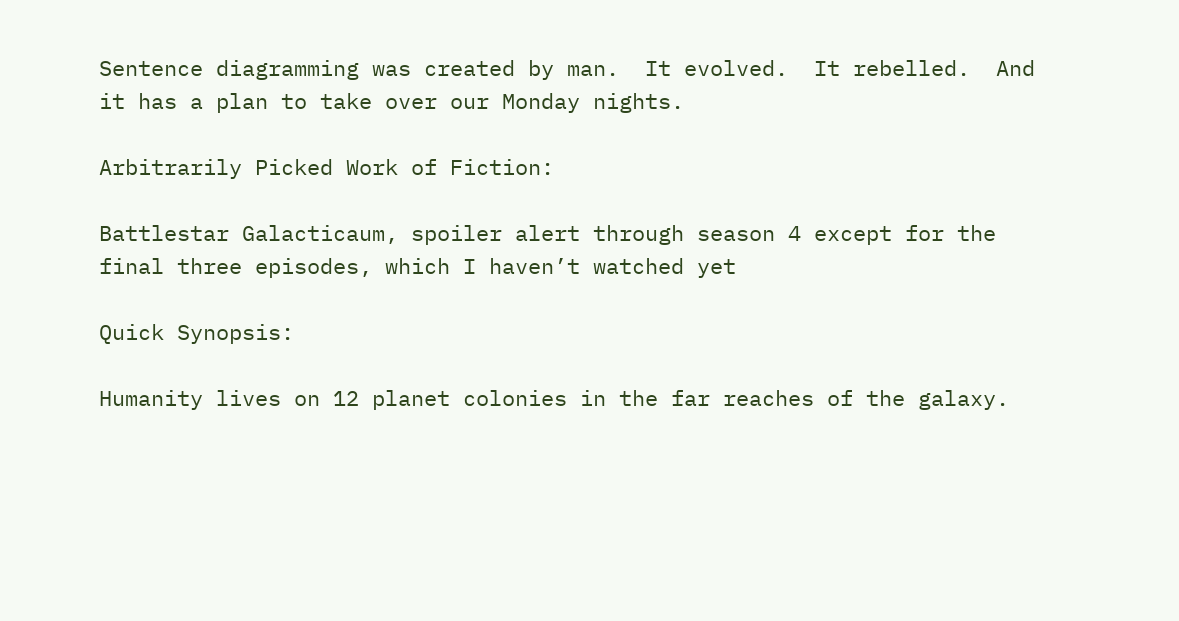Sentence diagramming was created by man.  It evolved.  It rebelled.  And it has a plan to take over our Monday nights.

Arbitrarily Picked Work of Fiction:

Battlestar Galacticaum, spoiler alert through season 4 except for the final three episodes, which I haven’t watched yet

Quick Synopsis:

Humanity lives on 12 planet colonies in the far reaches of the galaxy.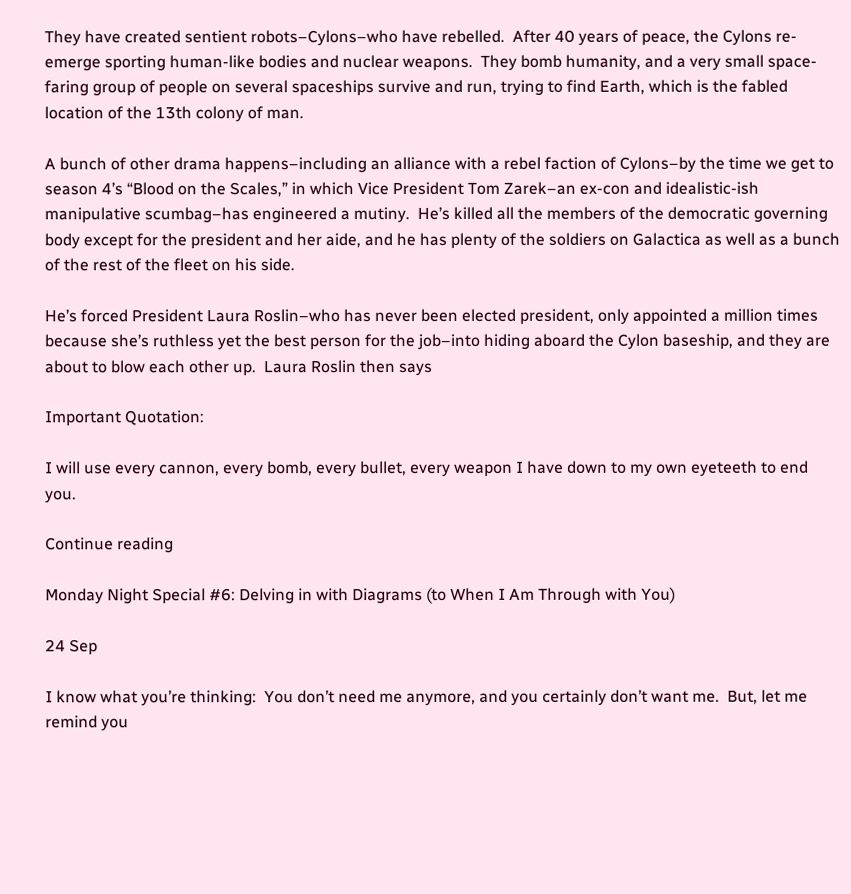They have created sentient robots–Cylons–who have rebelled.  After 40 years of peace, the Cylons re-emerge sporting human-like bodies and nuclear weapons.  They bomb humanity, and a very small space-faring group of people on several spaceships survive and run, trying to find Earth, which is the fabled location of the 13th colony of man.

A bunch of other drama happens–including an alliance with a rebel faction of Cylons–by the time we get to season 4’s “Blood on the Scales,” in which Vice President Tom Zarek–an ex-con and idealistic-ish manipulative scumbag–has engineered a mutiny.  He’s killed all the members of the democratic governing body except for the president and her aide, and he has plenty of the soldiers on Galactica as well as a bunch of the rest of the fleet on his side.

He’s forced President Laura Roslin–who has never been elected president, only appointed a million times because she’s ruthless yet the best person for the job–into hiding aboard the Cylon baseship, and they are about to blow each other up.  Laura Roslin then says

Important Quotation:

I will use every cannon, every bomb, every bullet, every weapon I have down to my own eyeteeth to end you.

Continue reading

Monday Night Special #6: Delving in with Diagrams (to When I Am Through with You)

24 Sep

I know what you’re thinking:  You don’t need me anymore, and you certainly don’t want me.  But, let me remind you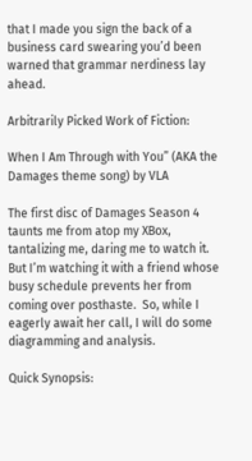that I made you sign the back of a business card swearing you’d been warned that grammar nerdiness lay ahead.

Arbitrarily Picked Work of Fiction:

When I Am Through with You” (AKA the Damages theme song) by VLA

The first disc of Damages Season 4 taunts me from atop my XBox, tantalizing me, daring me to watch it.  But I’m watching it with a friend whose busy schedule prevents her from coming over posthaste.  So, while I eagerly await her call, I will do some diagramming and analysis.

Quick Synopsis: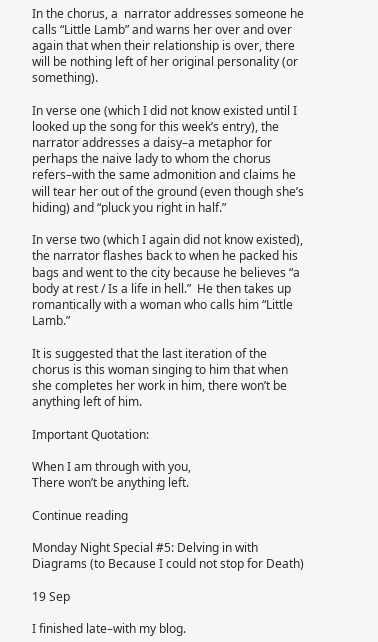In the chorus, a  narrator addresses someone he calls “Little Lamb” and warns her over and over again that when their relationship is over, there will be nothing left of her original personality (or something).

In verse one (which I did not know existed until I looked up the song for this week’s entry), the narrator addresses a daisy–a metaphor for perhaps the naive lady to whom the chorus refers–with the same admonition and claims he will tear her out of the ground (even though she’s hiding) and “pluck you right in half.”

In verse two (which I again did not know existed), the narrator flashes back to when he packed his bags and went to the city because he believes “a body at rest / Is a life in hell.”  He then takes up romantically with a woman who calls him “Little Lamb.”

It is suggested that the last iteration of the chorus is this woman singing to him that when she completes her work in him, there won’t be anything left of him.

Important Quotation:

When I am through with you,
There won’t be anything left.

Continue reading

Monday Night Special #5: Delving in with Diagrams (to Because I could not stop for Death)

19 Sep

I finished late–with my blog.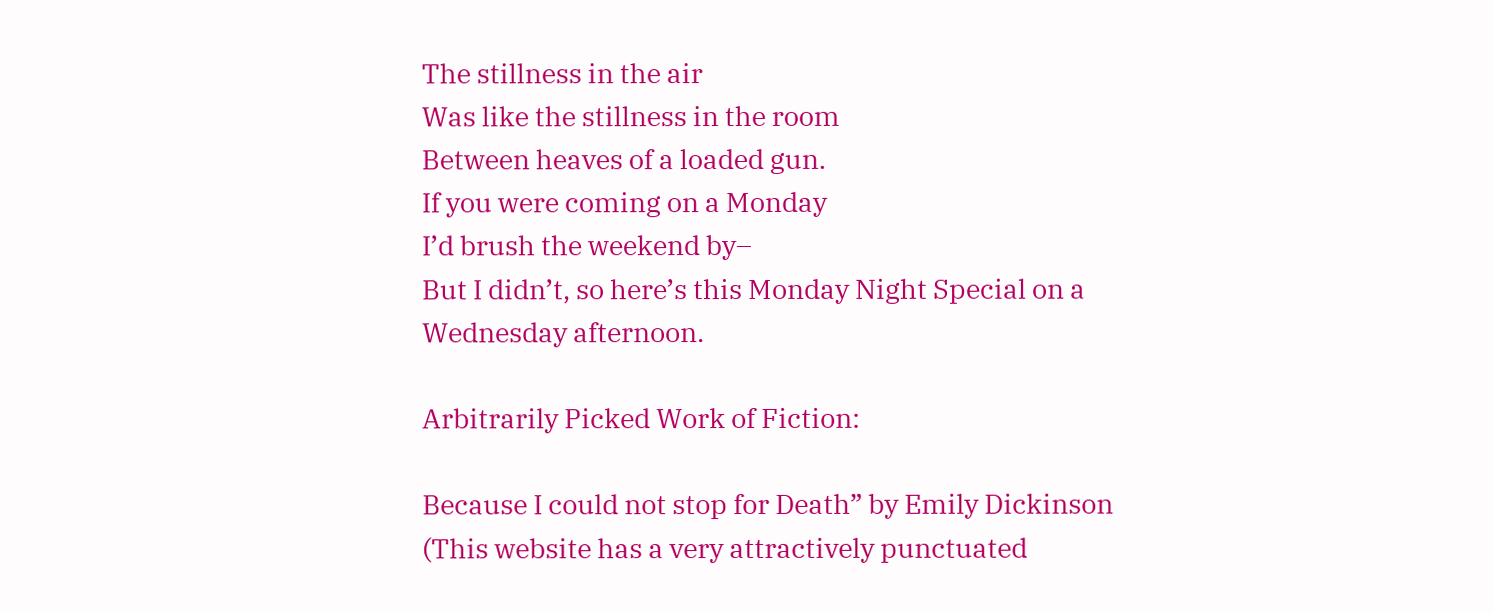The stillness in the air
Was like the stillness in the room
Between heaves of a loaded gun.
If you were coming on a Monday
I’d brush the weekend by–
But I didn’t, so here’s this Monday Night Special on a Wednesday afternoon.

Arbitrarily Picked Work of Fiction:

Because I could not stop for Death” by Emily Dickinson (This website has a very attractively punctuated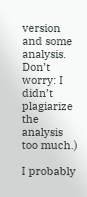version and some analysis.  Don’t worry: I didn’t plagiarize the analysis too much.)

I probably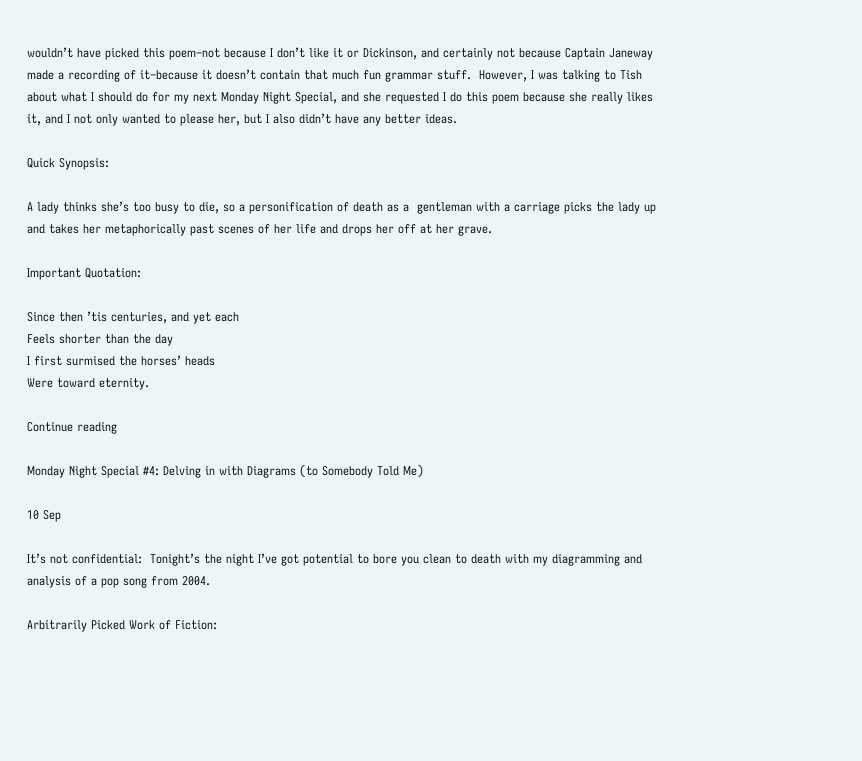wouldn’t have picked this poem–not because I don’t like it or Dickinson, and certainly not because Captain Janeway made a recording of it–because it doesn’t contain that much fun grammar stuff.  However, I was talking to Tish about what I should do for my next Monday Night Special, and she requested I do this poem because she really likes it, and I not only wanted to please her, but I also didn’t have any better ideas.

Quick Synopsis:

A lady thinks she’s too busy to die, so a personification of death as a  gentleman with a carriage picks the lady up and takes her metaphorically past scenes of her life and drops her off at her grave.

Important Quotation:

Since then ’tis centuries, and yet each
Feels shorter than the day
I first surmised the horses’ heads
Were toward eternity.

Continue reading

Monday Night Special #4: Delving in with Diagrams (to Somebody Told Me)

10 Sep

It’s not confidential:  Tonight’s the night I’ve got potential to bore you clean to death with my diagramming and analysis of a pop song from 2004.

Arbitrarily Picked Work of Fiction: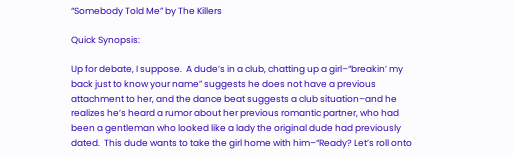“Somebody Told Me” by The Killers

Quick Synopsis:

Up for debate, I suppose.  A dude’s in a club, chatting up a girl–“breakin’ my back just to know your name” suggests he does not have a previous attachment to her, and the dance beat suggests a club situation–and he realizes he’s heard a rumor about her previous romantic partner, who had been a gentleman who looked like a lady the original dude had previously dated.  This dude wants to take the girl home with him–“Ready? Let’s roll onto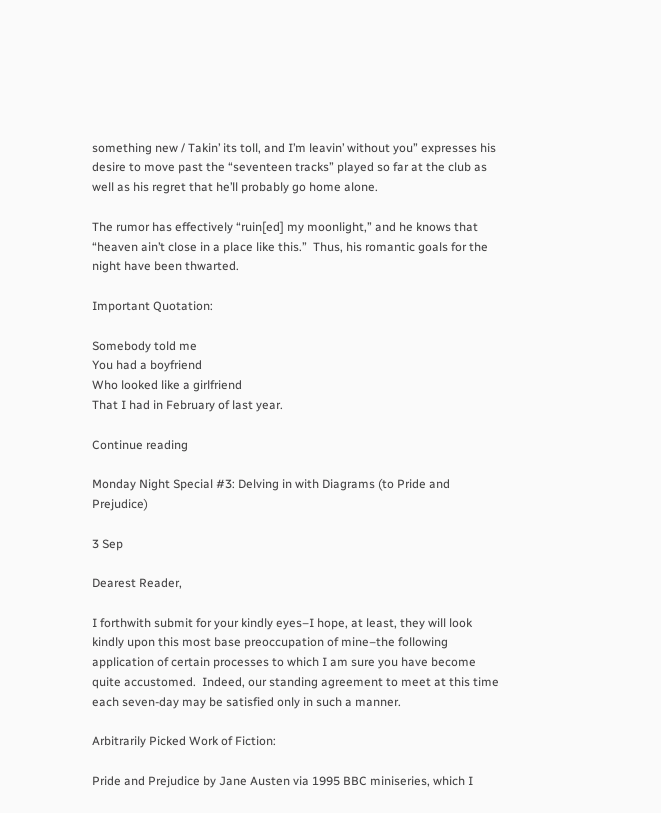something new / Takin’ its toll, and I’m leavin’ without you” expresses his desire to move past the “seventeen tracks” played so far at the club as well as his regret that he’ll probably go home alone.

The rumor has effectively “ruin[ed] my moonlight,” and he knows that “heaven ain’t close in a place like this.”  Thus, his romantic goals for the night have been thwarted.

Important Quotation:

Somebody told me
You had a boyfriend
Who looked like a girlfriend
That I had in February of last year.

Continue reading

Monday Night Special #3: Delving in with Diagrams (to Pride and Prejudice)

3 Sep

Dearest Reader,

I forthwith submit for your kindly eyes–I hope, at least, they will look kindly upon this most base preoccupation of mine–the following application of certain processes to which I am sure you have become quite accustomed.  Indeed, our standing agreement to meet at this time each seven-day may be satisfied only in such a manner.

Arbitrarily Picked Work of Fiction:

Pride and Prejudice by Jane Austen via 1995 BBC miniseries, which I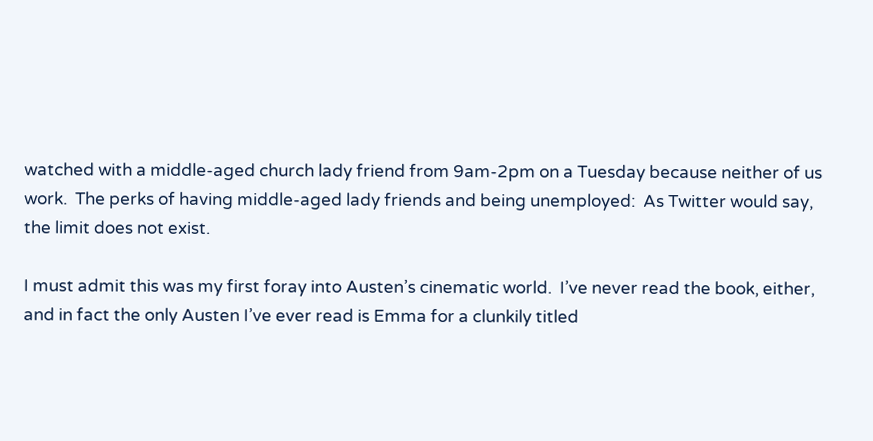watched with a middle-aged church lady friend from 9am-2pm on a Tuesday because neither of us work.  The perks of having middle-aged lady friends and being unemployed:  As Twitter would say, the limit does not exist.

I must admit this was my first foray into Austen’s cinematic world.  I’ve never read the book, either, and in fact the only Austen I’ve ever read is Emma for a clunkily titled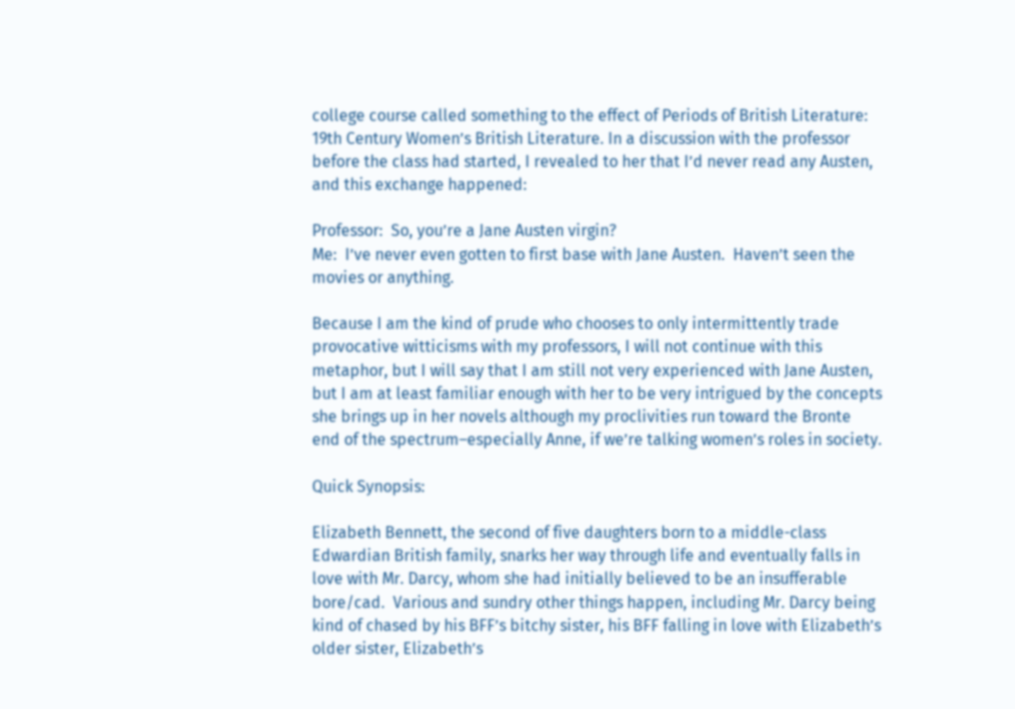college course called something to the effect of Periods of British Literature:  19th Century Women’s British Literature. In a discussion with the professor before the class had started, I revealed to her that I’d never read any Austen, and this exchange happened:

Professor:  So, you’re a Jane Austen virgin?
Me:  I’ve never even gotten to first base with Jane Austen.  Haven’t seen the movies or anything.

Because I am the kind of prude who chooses to only intermittently trade provocative witticisms with my professors, I will not continue with this metaphor, but I will say that I am still not very experienced with Jane Austen, but I am at least familiar enough with her to be very intrigued by the concepts she brings up in her novels although my proclivities run toward the Bronte end of the spectrum–especially Anne, if we’re talking women’s roles in society.

Quick Synopsis:

Elizabeth Bennett, the second of five daughters born to a middle-class Edwardian British family, snarks her way through life and eventually falls in love with Mr. Darcy, whom she had initially believed to be an insufferable bore/cad.  Various and sundry other things happen, including Mr. Darcy being kind of chased by his BFF’s bitchy sister, his BFF falling in love with Elizabeth’s older sister, Elizabeth’s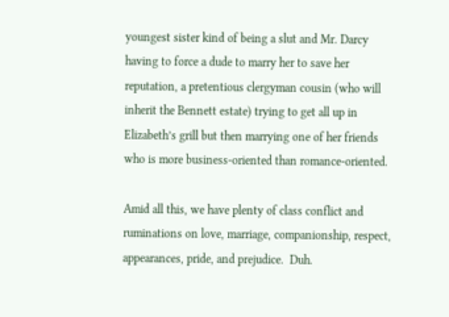youngest sister kind of being a slut and Mr. Darcy having to force a dude to marry her to save her reputation, a pretentious clergyman cousin (who will inherit the Bennett estate) trying to get all up in Elizabeth’s grill but then marrying one of her friends who is more business-oriented than romance-oriented.

Amid all this, we have plenty of class conflict and ruminations on love, marriage, companionship, respect, appearances, pride, and prejudice.  Duh.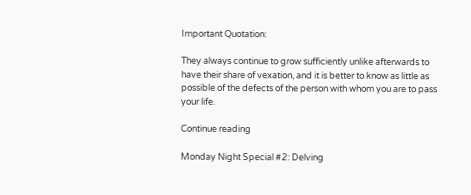Important Quotation:

They always continue to grow sufficiently unlike afterwards to have their share of vexation, and it is better to know as little as possible of the defects of the person with whom you are to pass your life.

Continue reading

Monday Night Special #2: Delving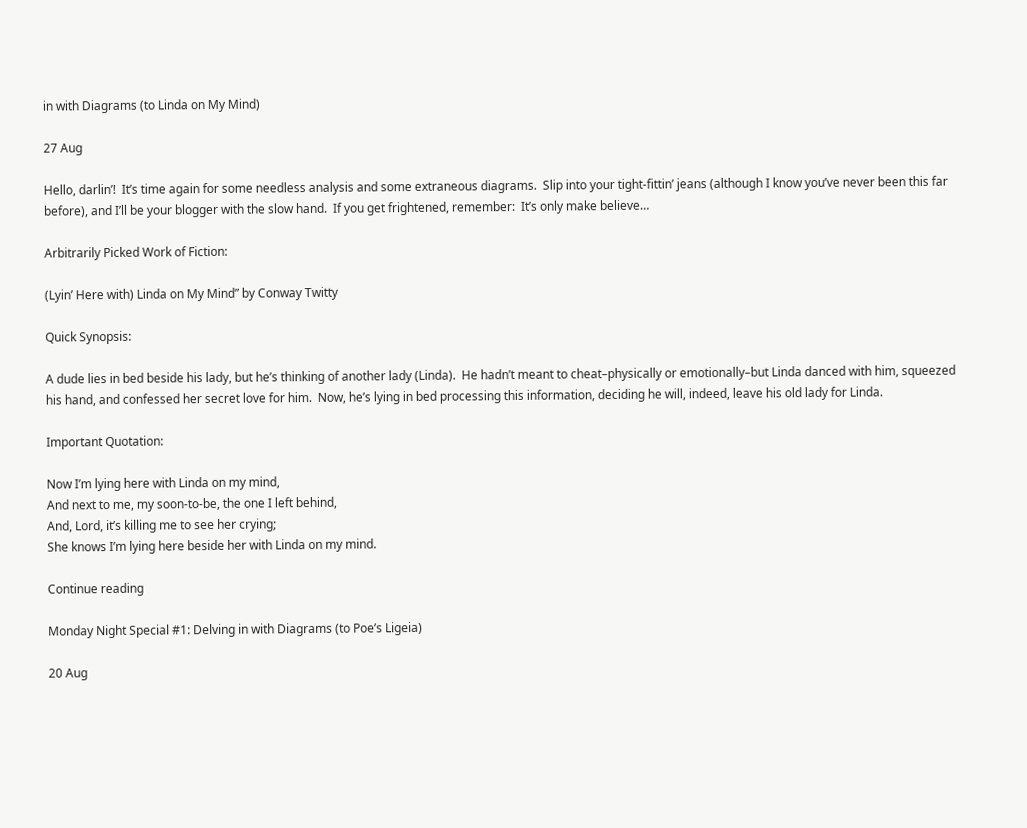in with Diagrams (to Linda on My Mind)

27 Aug

Hello, darlin’!  It’s time again for some needless analysis and some extraneous diagrams.  Slip into your tight-fittin’ jeans (although I know you’ve never been this far before), and I’ll be your blogger with the slow hand.  If you get frightened, remember:  It’s only make believe…

Arbitrarily Picked Work of Fiction:

(Lyin’ Here with) Linda on My Mind” by Conway Twitty

Quick Synopsis:

A dude lies in bed beside his lady, but he’s thinking of another lady (Linda).  He hadn’t meant to cheat–physically or emotionally–but Linda danced with him, squeezed his hand, and confessed her secret love for him.  Now, he’s lying in bed processing this information, deciding he will, indeed, leave his old lady for Linda.

Important Quotation:

Now I’m lying here with Linda on my mind,
And next to me, my soon-to-be, the one I left behind,
And, Lord, it’s killing me to see her crying;
She knows I’m lying here beside her with Linda on my mind.

Continue reading

Monday Night Special #1: Delving in with Diagrams (to Poe’s Ligeia)

20 Aug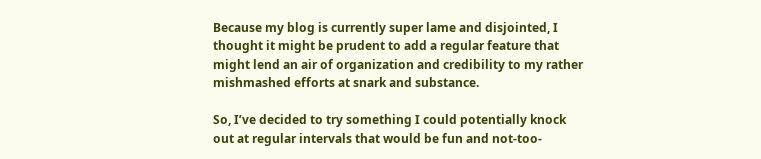Because my blog is currently super lame and disjointed, I thought it might be prudent to add a regular feature that might lend an air of organization and credibility to my rather mishmashed efforts at snark and substance.

So, I’ve decided to try something I could potentially knock out at regular intervals that would be fun and not-too-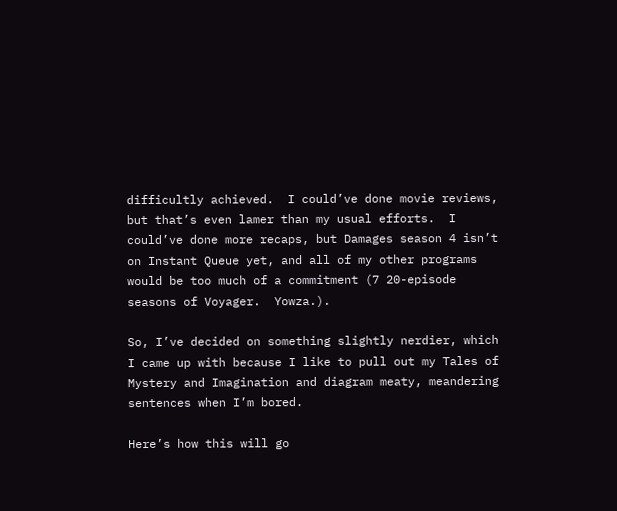difficultly achieved.  I could’ve done movie reviews, but that’s even lamer than my usual efforts.  I could’ve done more recaps, but Damages season 4 isn’t on Instant Queue yet, and all of my other programs would be too much of a commitment (7 20-episode seasons of Voyager.  Yowza.).

So, I’ve decided on something slightly nerdier, which I came up with because I like to pull out my Tales of Mystery and Imagination and diagram meaty, meandering sentences when I’m bored.

Here’s how this will go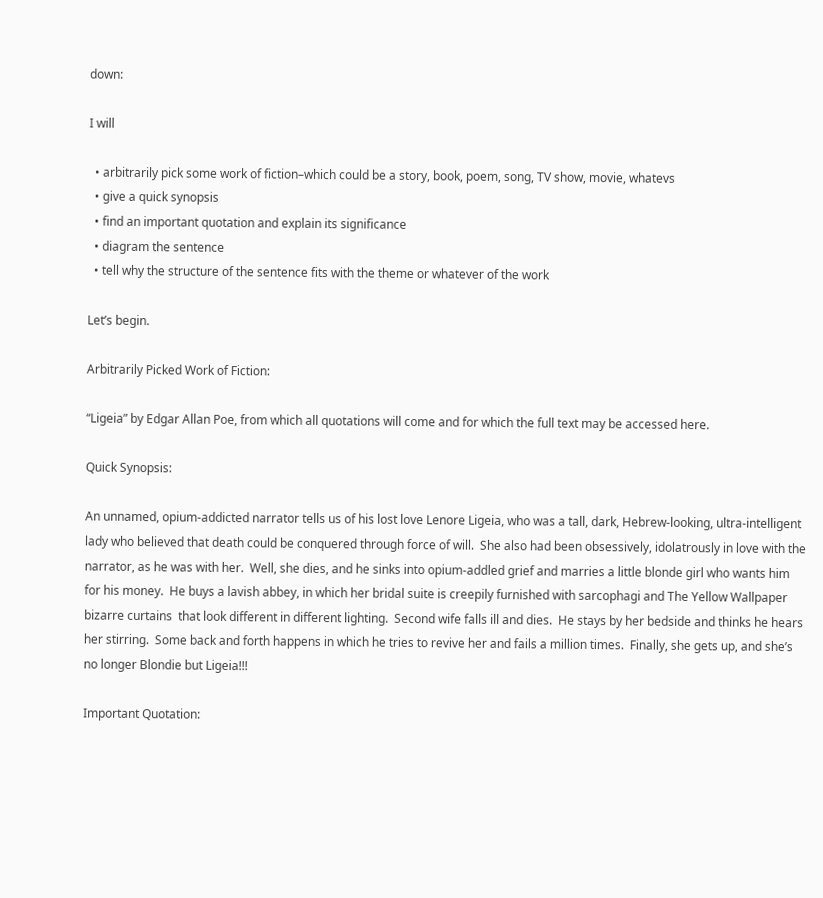down:

I will

  • arbitrarily pick some work of fiction–which could be a story, book, poem, song, TV show, movie, whatevs
  • give a quick synopsis
  • find an important quotation and explain its significance
  • diagram the sentence
  • tell why the structure of the sentence fits with the theme or whatever of the work

Let’s begin.

Arbitrarily Picked Work of Fiction:

“Ligeia” by Edgar Allan Poe, from which all quotations will come and for which the full text may be accessed here.

Quick Synopsis:

An unnamed, opium-addicted narrator tells us of his lost love Lenore Ligeia, who was a tall, dark, Hebrew-looking, ultra-intelligent lady who believed that death could be conquered through force of will.  She also had been obsessively, idolatrously in love with the narrator, as he was with her.  Well, she dies, and he sinks into opium-addled grief and marries a little blonde girl who wants him for his money.  He buys a lavish abbey, in which her bridal suite is creepily furnished with sarcophagi and The Yellow Wallpaper bizarre curtains  that look different in different lighting.  Second wife falls ill and dies.  He stays by her bedside and thinks he hears her stirring.  Some back and forth happens in which he tries to revive her and fails a million times.  Finally, she gets up, and she’s no longer Blondie but Ligeia!!!

Important Quotation: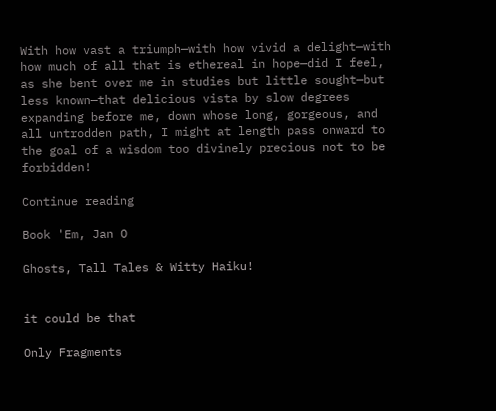With how vast a triumph—with how vivid a delight—with how much of all that is ethereal in hope—did I feel, as she bent over me in studies but little sought—but less known—that delicious vista by slow degrees expanding before me, down whose long, gorgeous, and all untrodden path, I might at length pass onward to the goal of a wisdom too divinely precious not to be forbidden!

Continue reading

Book 'Em, Jan O

Ghosts, Tall Tales & Witty Haiku!


it could be that

Only Fragments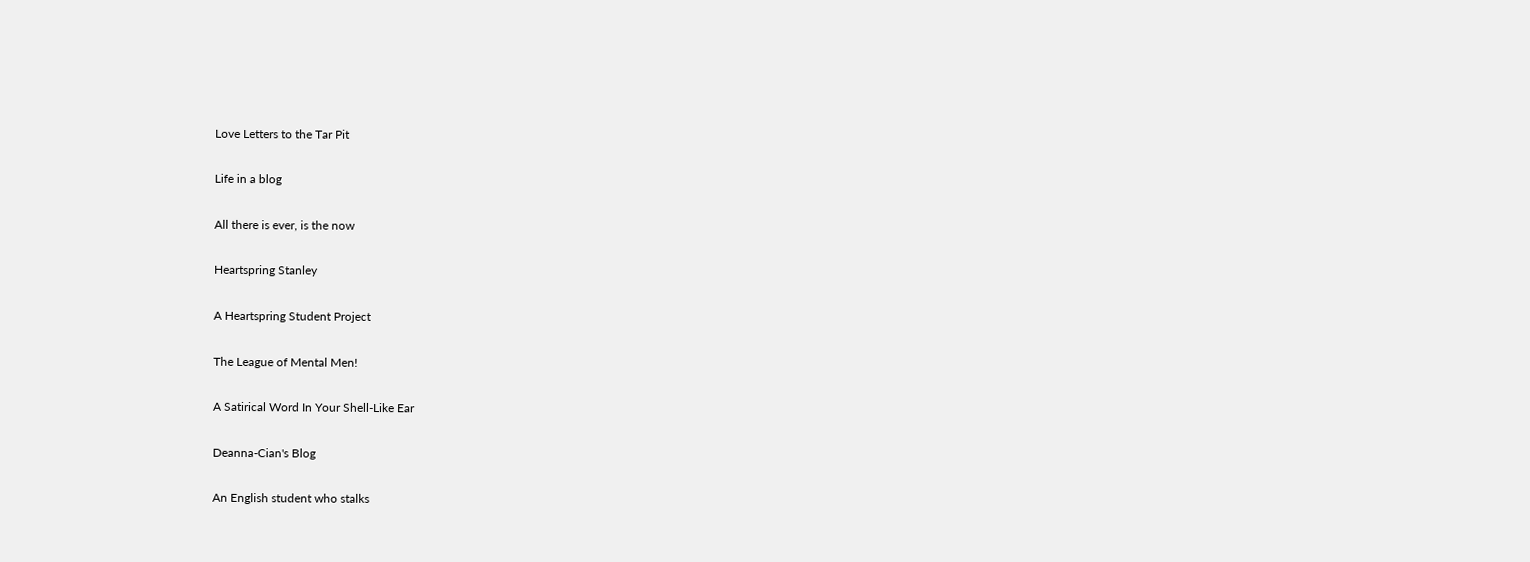Love Letters to the Tar Pit

Life in a blog

All there is ever, is the now

Heartspring Stanley

A Heartspring Student Project

The League of Mental Men!

A Satirical Word In Your Shell-Like Ear

Deanna-Cian's Blog

An English student who stalks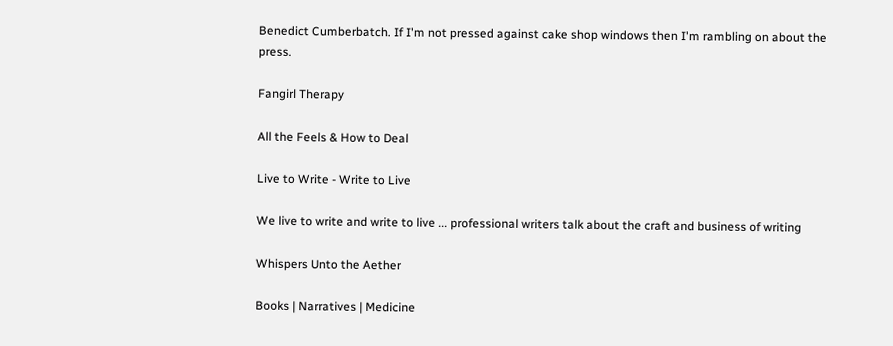Benedict Cumberbatch. If I'm not pressed against cake shop windows then I'm rambling on about the press.

Fangirl Therapy

All the Feels & How to Deal

Live to Write - Write to Live

We live to write and write to live ... professional writers talk about the craft and business of writing

Whispers Unto the Aether

Books | Narratives | Medicine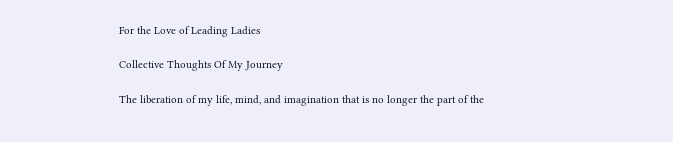For the Love of Leading Ladies

Collective Thoughts Of My Journey

The liberation of my life, mind, and imagination that is no longer the part of the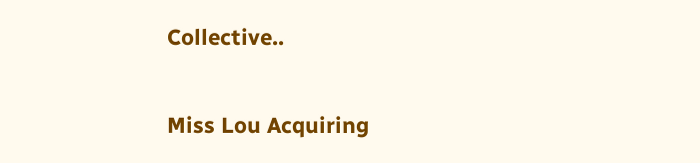Collective..

Miss Lou Acquiring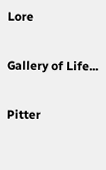Lore

Gallery of Life...

Pitter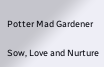Potter Mad Gardener

Sow, Love and Nurture